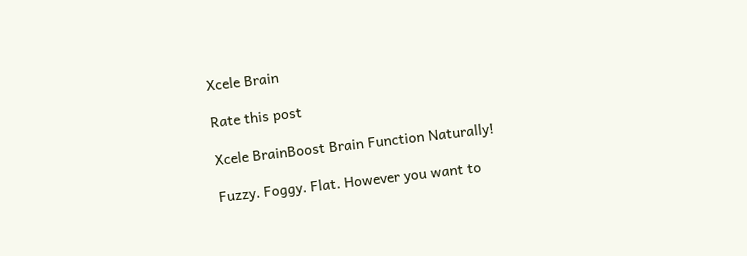Xcele Brain

Rate this post

Xcele BrainBoost Brain Function Naturally!

Fuzzy. Foggy. Flat. However you want to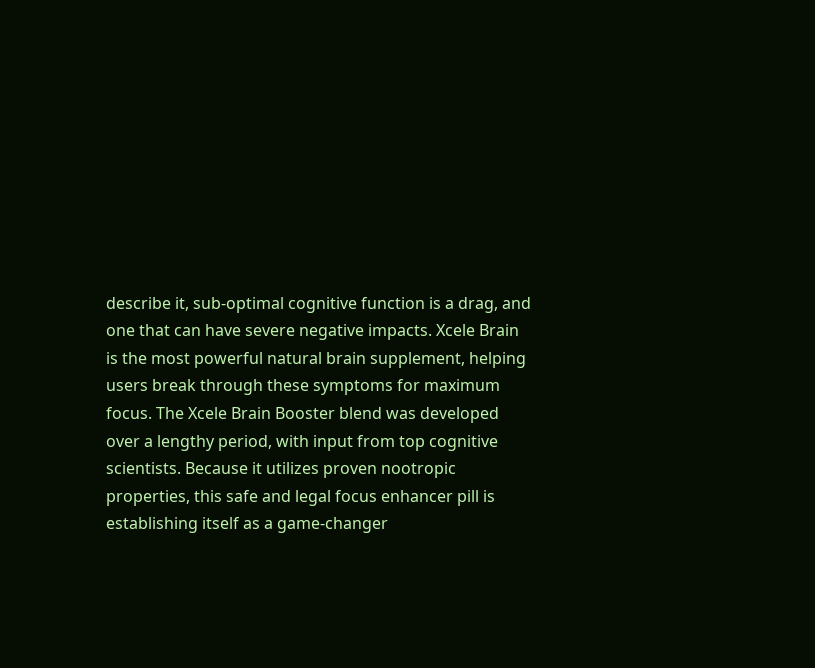describe it, sub-optimal cognitive function is a drag, and one that can have severe negative impacts. Xcele Brain is the most powerful natural brain supplement, helping users break through these symptoms for maximum focus. The Xcele Brain Booster blend was developed over a lengthy period, with input from top cognitive scientists. Because it utilizes proven nootropic properties, this safe and legal focus enhancer pill is establishing itself as a game-changer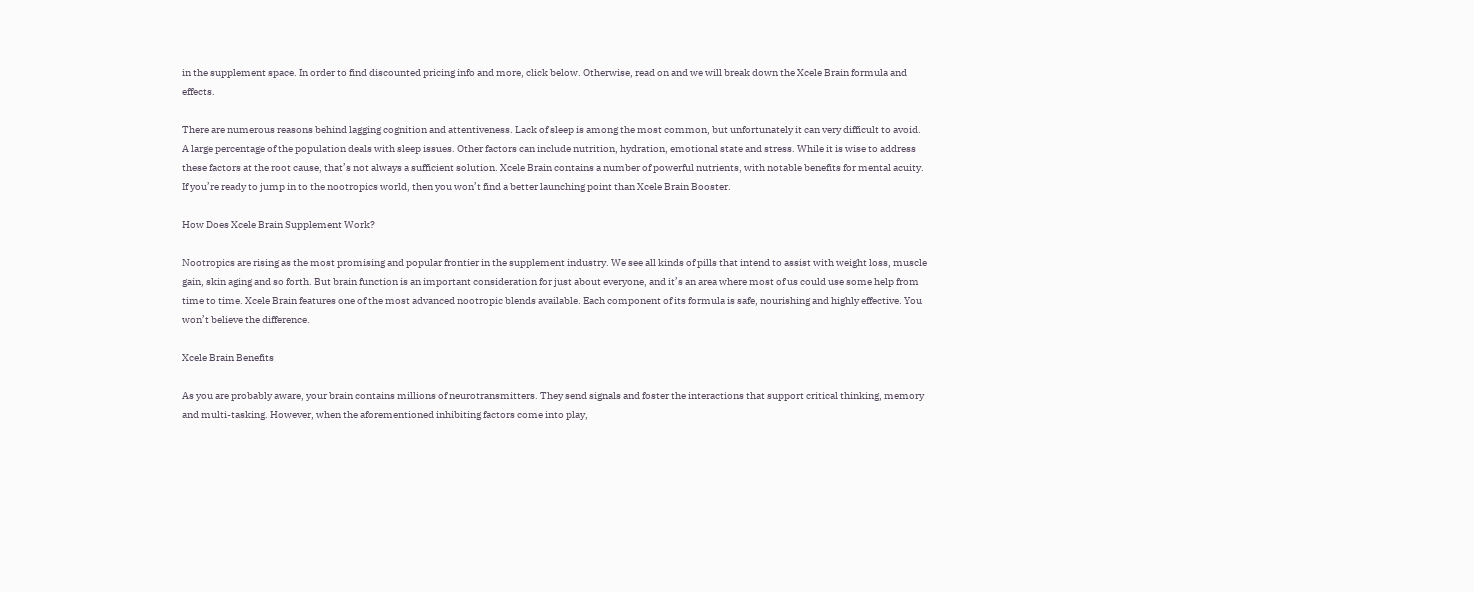in the supplement space. In order to find discounted pricing info and more, click below. Otherwise, read on and we will break down the Xcele Brain formula and effects.

There are numerous reasons behind lagging cognition and attentiveness. Lack of sleep is among the most common, but unfortunately it can very difficult to avoid. A large percentage of the population deals with sleep issues. Other factors can include nutrition, hydration, emotional state and stress. While it is wise to address these factors at the root cause, that’s not always a sufficient solution. Xcele Brain contains a number of powerful nutrients, with notable benefits for mental acuity. If you’re ready to jump in to the nootropics world, then you won’t find a better launching point than Xcele Brain Booster.

How Does Xcele Brain Supplement Work?

Nootropics are rising as the most promising and popular frontier in the supplement industry. We see all kinds of pills that intend to assist with weight loss, muscle gain, skin aging and so forth. But brain function is an important consideration for just about everyone, and it’s an area where most of us could use some help from time to time. Xcele Brain features one of the most advanced nootropic blends available. Each component of its formula is safe, nourishing and highly effective. You won’t believe the difference.

Xcele Brain Benefits

As you are probably aware, your brain contains millions of neurotransmitters. They send signals and foster the interactions that support critical thinking, memory and multi-tasking. However, when the aforementioned inhibiting factors come into play,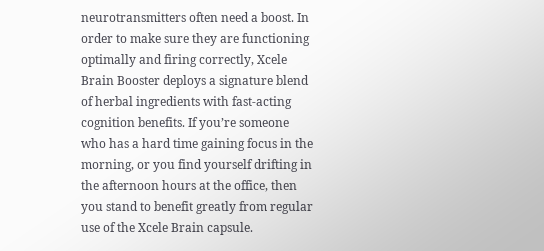neurotransmitters often need a boost. In order to make sure they are functioning optimally and firing correctly, Xcele Brain Booster deploys a signature blend of herbal ingredients with fast-acting cognition benefits. If you’re someone who has a hard time gaining focus in the morning, or you find yourself drifting in the afternoon hours at the office, then you stand to benefit greatly from regular use of the Xcele Brain capsule.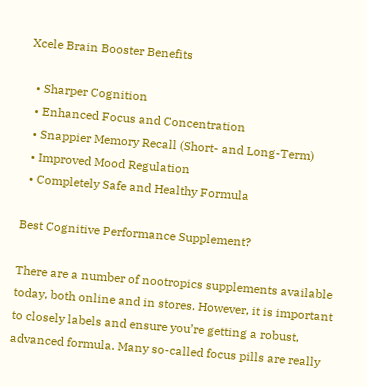Xcele Brain Booster Benefits

  • Sharper Cognition
  • Enhanced Focus and Concentration
  • Snappier Memory Recall (Short- and Long-Term)
  • Improved Mood Regulation
  • Completely Safe and Healthy Formula

Best Cognitive Performance Supplement?

There are a number of nootropics supplements available today, both online and in stores. However, it is important to closely labels and ensure you’re getting a robust, advanced formula. Many so-called focus pills are really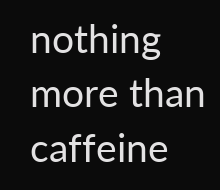nothing more than caffeine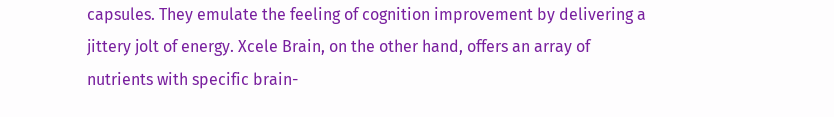capsules. They emulate the feeling of cognition improvement by delivering a jittery jolt of energy. Xcele Brain, on the other hand, offers an array of nutrients with specific brain-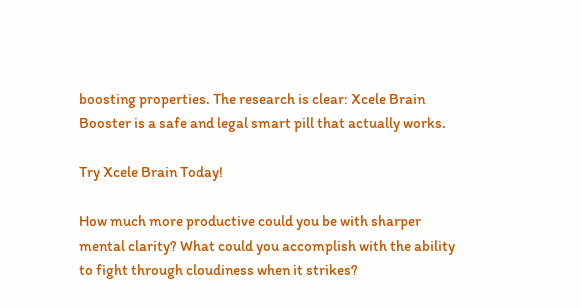boosting properties. The research is clear: Xcele Brain Booster is a safe and legal smart pill that actually works.

Try Xcele Brain Today!

How much more productive could you be with sharper mental clarity? What could you accomplish with the ability to fight through cloudiness when it strikes?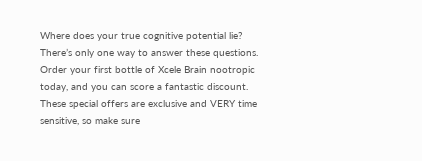Where does your true cognitive potential lie? There’s only one way to answer these questions. Order your first bottle of Xcele Brain nootropic today, and you can score a fantastic discount. These special offers are exclusive and VERY time sensitive, so make sure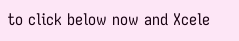to click below now and Xcele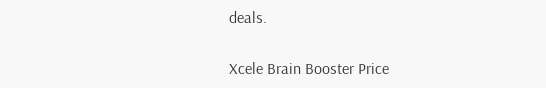deals.

Xcele Brain Booster Price